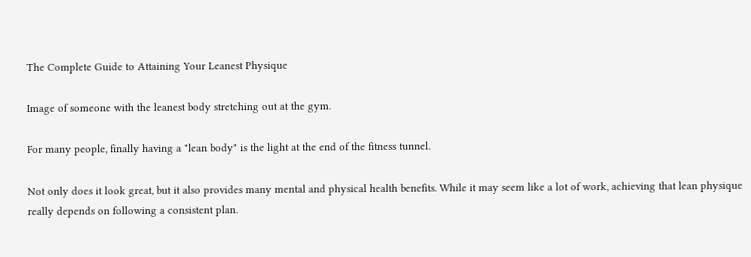The Complete Guide to Attaining Your Leanest Physique

Image of someone with the leanest body stretching out at the gym.

For many people, finally having a "lean body" is the light at the end of the fitness tunnel.

Not only does it look great, but it also provides many mental and physical health benefits. While it may seem like a lot of work, achieving that lean physique really depends on following a consistent plan.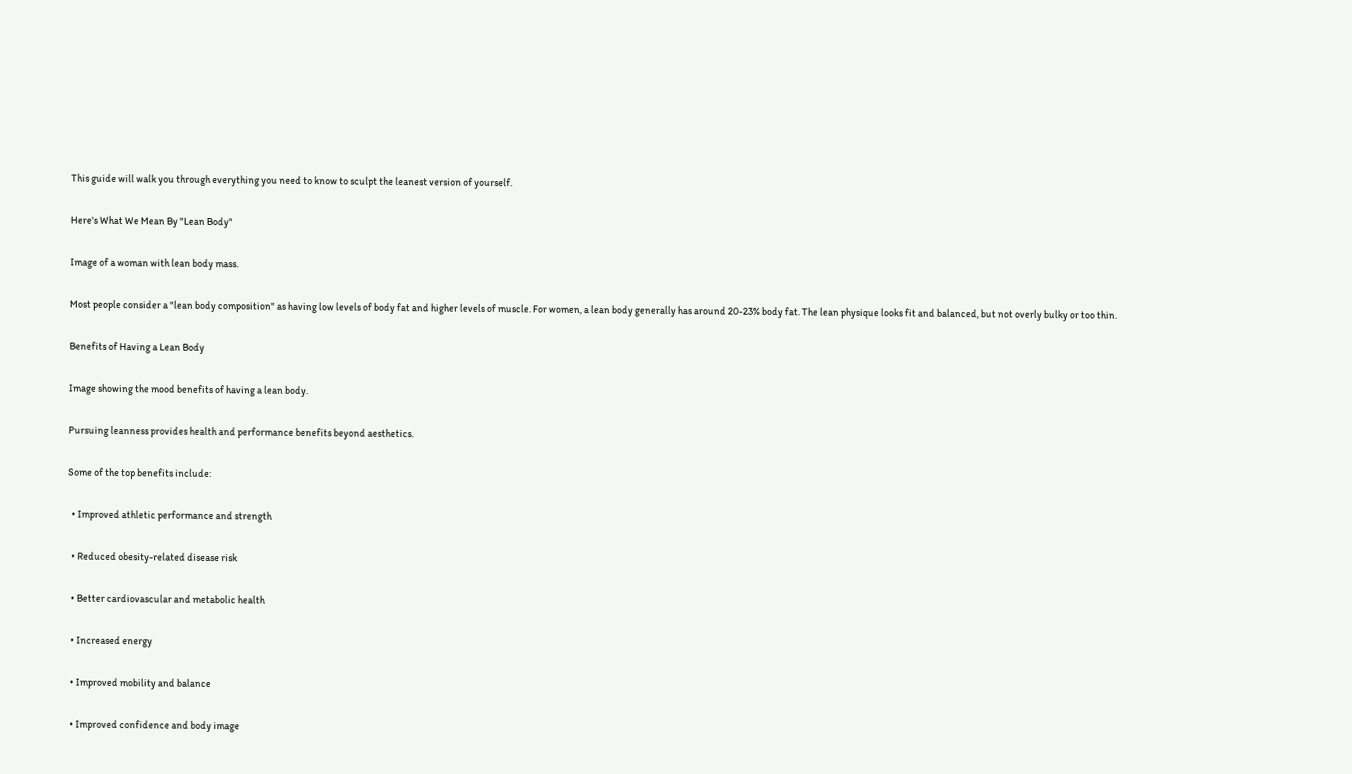This guide will walk you through everything you need to know to sculpt the leanest version of yourself.

Here's What We Mean By "Lean Body"

Image of a woman with lean body mass.

Most people consider a "lean body composition" as having low levels of body fat and higher levels of muscle. For women, a lean body generally has around 20-23% body fat. The lean physique looks fit and balanced, but not overly bulky or too thin.

Benefits of Having a Lean Body

Image showing the mood benefits of having a lean body.

Pursuing leanness provides health and performance benefits beyond aesthetics.

Some of the top benefits include:

  • Improved athletic performance and strength

  • Reduced obesity-related disease risk

  • Better cardiovascular and metabolic health

  • Increased energy

  • Improved mobility and balance

  • Improved confidence and body image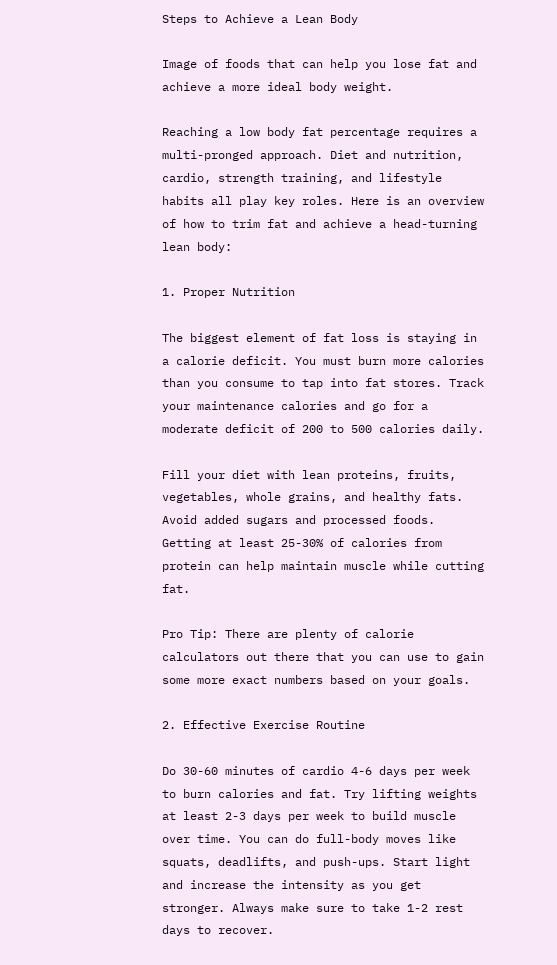Steps to Achieve a Lean Body

Image of foods that can help you lose fat and achieve a more ideal body weight.

Reaching a low body fat percentage requires a multi-pronged approach. Diet and nutrition, cardio, strength training, and lifestyle habits all play key roles. Here is an overview of how to trim fat and achieve a head-turning lean body:

1. Proper Nutrition

The biggest element of fat loss is staying in a calorie deficit. You must burn more calories than you consume to tap into fat stores. Track your maintenance calories and go for a moderate deficit of 200 to 500 calories daily.

Fill your diet with lean proteins, fruits, vegetables, whole grains, and healthy fats. Avoid added sugars and processed foods. Getting at least 25-30% of calories from protein can help maintain muscle while cutting fat.

Pro Tip: There are plenty of calorie calculators out there that you can use to gain some more exact numbers based on your goals.

2. Effective Exercise Routine

Do 30-60 minutes of cardio 4-6 days per week to burn calories and fat. Try lifting weights at least 2-3 days per week to build muscle over time. You can do full-body moves like squats, deadlifts, and push-ups. Start light and increase the intensity as you get stronger. Always make sure to take 1-2 rest days to recover.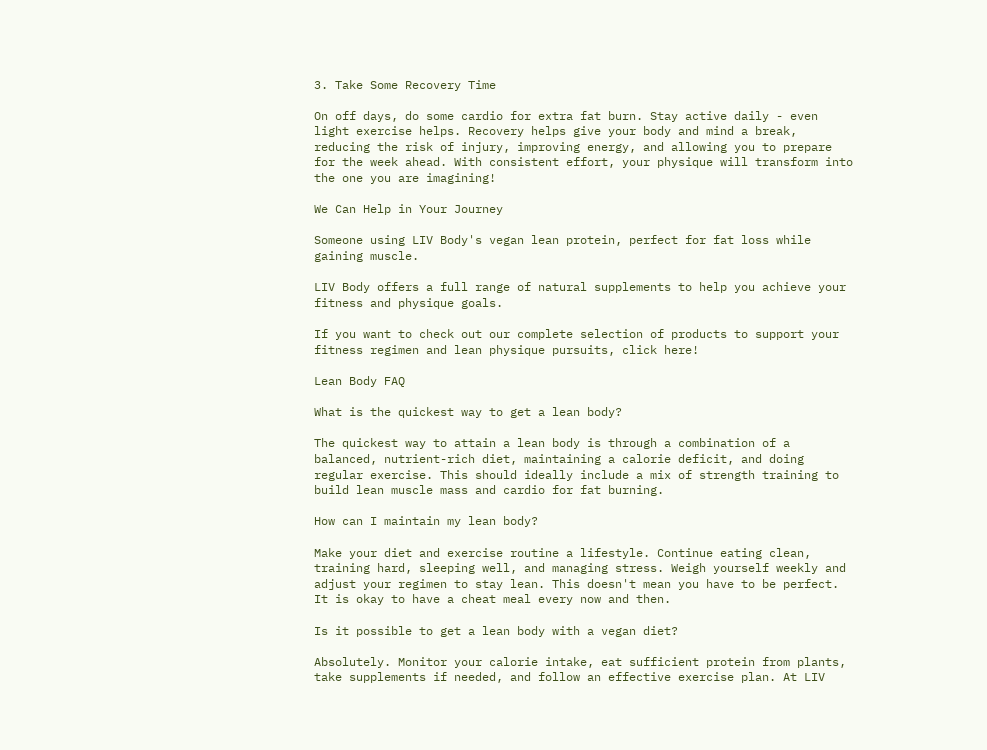3. Take Some Recovery Time

On off days, do some cardio for extra fat burn. Stay active daily - even light exercise helps. Recovery helps give your body and mind a break, reducing the risk of injury, improving energy, and allowing you to prepare for the week ahead. With consistent effort, your physique will transform into the one you are imagining!

We Can Help in Your Journey

Someone using LIV Body's vegan lean protein, perfect for fat loss while gaining muscle.

LIV Body offers a full range of natural supplements to help you achieve your fitness and physique goals.

If you want to check out our complete selection of products to support your fitness regimen and lean physique pursuits, click here!

Lean Body FAQ

What is the quickest way to get a lean body?

The quickest way to attain a lean body is through a combination of a balanced, nutrient-rich diet, maintaining a calorie deficit, and doing regular exercise. This should ideally include a mix of strength training to build lean muscle mass and cardio for fat burning.

How can I maintain my lean body?

Make your diet and exercise routine a lifestyle. Continue eating clean, training hard, sleeping well, and managing stress. Weigh yourself weekly and adjust your regimen to stay lean. This doesn't mean you have to be perfect. It is okay to have a cheat meal every now and then.

Is it possible to get a lean body with a vegan diet?

Absolutely. Monitor your calorie intake, eat sufficient protein from plants, take supplements if needed, and follow an effective exercise plan. At LIV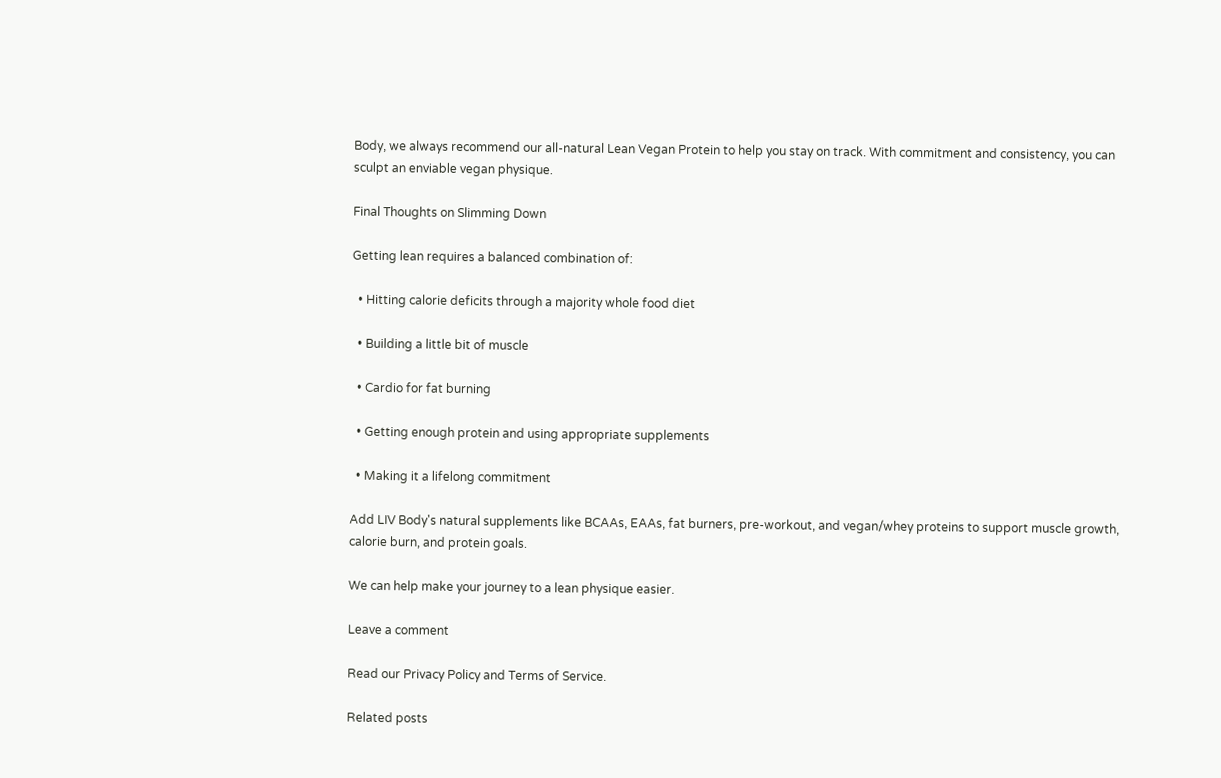Body, we always recommend our all-natural Lean Vegan Protein to help you stay on track. With commitment and consistency, you can sculpt an enviable vegan physique.

Final Thoughts on Slimming Down

Getting lean requires a balanced combination of:

  • Hitting calorie deficits through a majority whole food diet

  • Building a little bit of muscle

  • Cardio for fat burning

  • Getting enough protein and using appropriate supplements

  • Making it a lifelong commitment

Add LIV Body's natural supplements like BCAAs, EAAs, fat burners, pre-workout, and vegan/whey proteins to support muscle growth, calorie burn, and protein goals.

We can help make your journey to a lean physique easier.

Leave a comment

Read our Privacy Policy and Terms of Service.

Related posts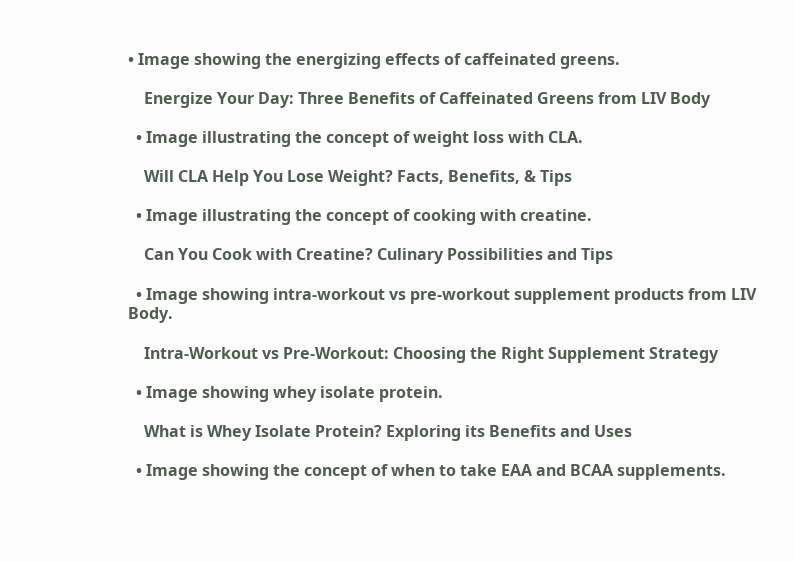• Image showing the energizing effects of caffeinated greens.

    Energize Your Day: Three Benefits of Caffeinated Greens from LIV Body

  • Image illustrating the concept of weight loss with CLA.

    Will CLA Help You Lose Weight? Facts, Benefits, & Tips

  • Image illustrating the concept of cooking with creatine.

    Can You Cook with Creatine? Culinary Possibilities and Tips

  • Image showing intra-workout vs pre-workout supplement products from LIV Body.

    Intra-Workout vs Pre-Workout: Choosing the Right Supplement Strategy

  • Image showing whey isolate protein.

    What is Whey Isolate Protein? Exploring its Benefits and Uses

  • Image showing the concept of when to take EAA and BCAA supplements.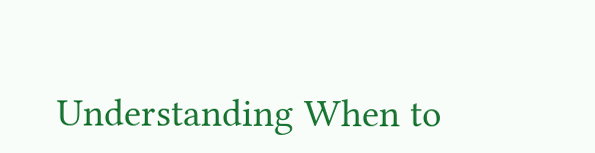Understanding When to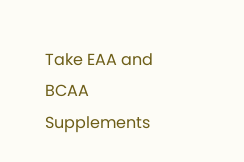Take EAA and BCAA Supplements